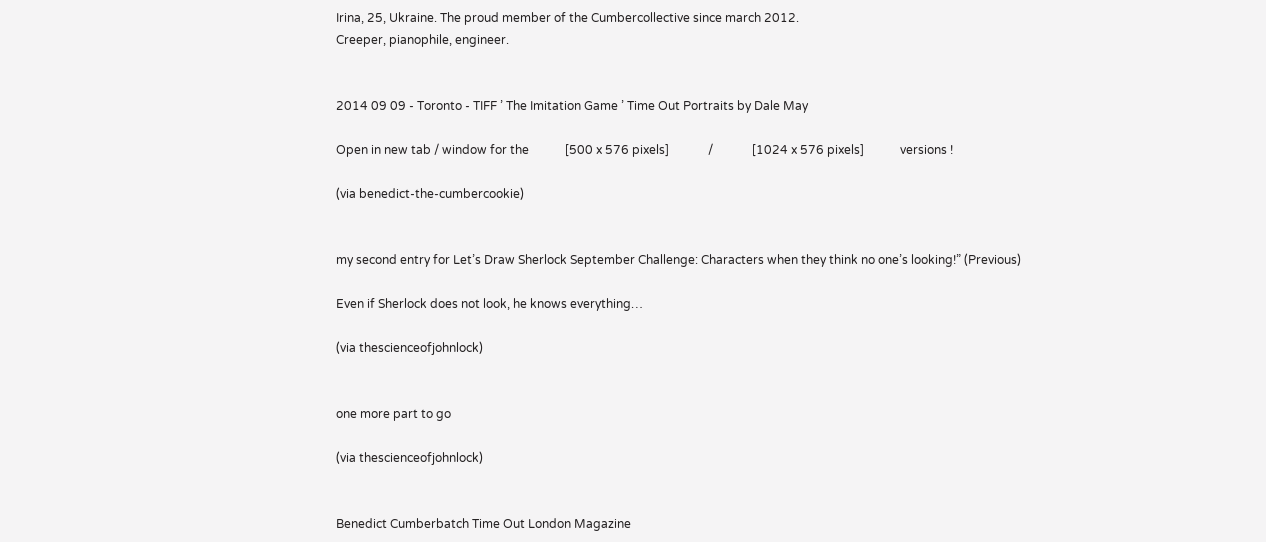Irina, 25, Ukraine. The proud member of the Cumbercollective since march 2012.
Creeper, pianophile, engineer.


2014 09 09 - Toronto - TIFF ’ The Imitation Game ’ Time Out Portraits by Dale May

Open in new tab / window for the            [500 x 576 pixels]             /             [1024 x 576 pixels]            versions !

(via benedict-the-cumbercookie)


my second entry for Let’s Draw Sherlock September Challenge: Characters when they think no one’s looking!” (Previous)

Even if Sherlock does not look, he knows everything…

(via thescienceofjohnlock)


one more part to go

(via thescienceofjohnlock)


Benedict Cumberbatch Time Out London Magazine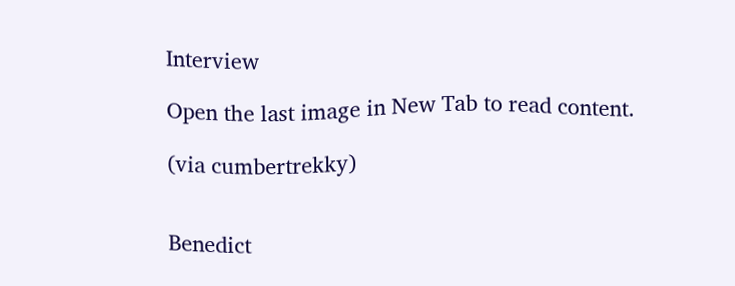Interview

Open the last image in New Tab to read content.

(via cumbertrekky)


Benedict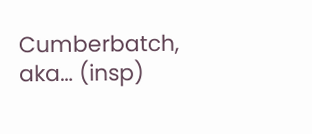Cumberbatch, aka… (insp)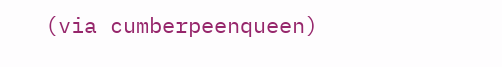(via cumberpeenqueen)